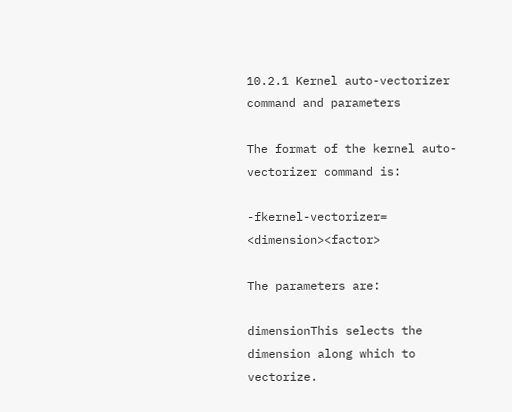10.2.1 Kernel auto-vectorizer command and parameters

The format of the kernel auto-vectorizer command is:

-fkernel-vectorizer= <dimension><factor>

The parameters are:

dimensionThis selects the dimension along which to vectorize.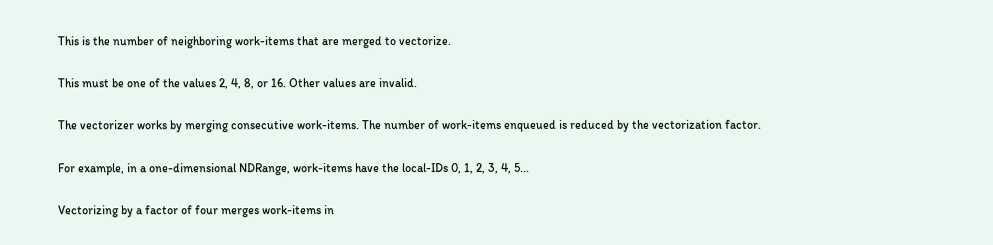This is the number of neighboring work-items that are merged to vectorize.

This must be one of the values 2, 4, 8, or 16. Other values are invalid.

The vectorizer works by merging consecutive work-items. The number of work-items enqueued is reduced by the vectorization factor.

For example, in a one-dimensional NDRange, work-items have the local-IDs 0, 1, 2, 3, 4, 5...

Vectorizing by a factor of four merges work-items in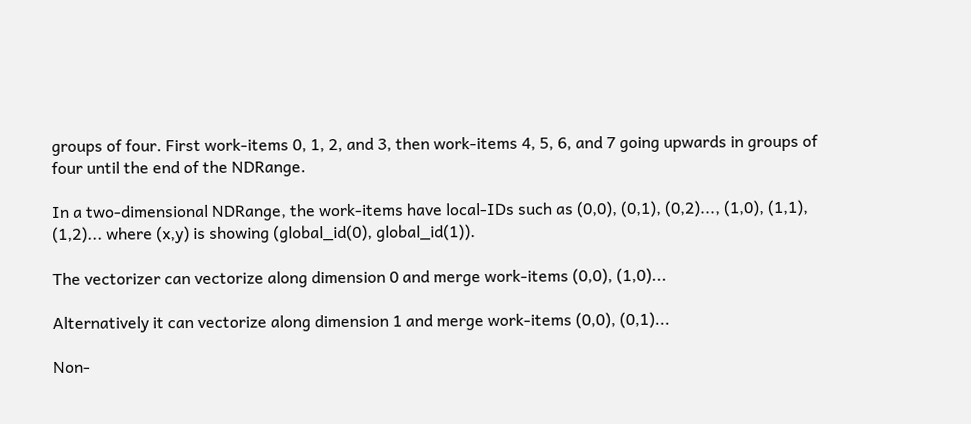groups of four. First work-items 0, 1, 2, and 3, then work-items 4, 5, 6, and 7 going upwards in groups of four until the end of the NDRange.

In a two-dimensional NDRange, the work-items have local-IDs such as (0,0), (0,1), (0,2)..., (1,0), (1,1), (1,2)... where (x,y) is showing (global_id(0), global_id(1)).

The vectorizer can vectorize along dimension 0 and merge work-items (0,0), (1,0)...

Alternatively it can vectorize along dimension 1 and merge work-items (0,0), (0,1)...

Non-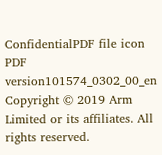ConfidentialPDF file icon PDF version101574_0302_00_en
Copyright © 2019 Arm Limited or its affiliates. All rights reserved.